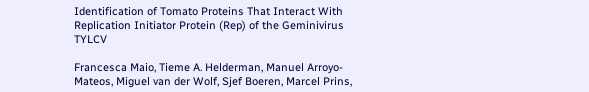Identification of Tomato Proteins That Interact With Replication Initiator Protein (Rep) of the Geminivirus TYLCV

Francesca Maio, Tieme A. Helderman, Manuel Arroyo-Mateos, Miguel van der Wolf, Sjef Boeren, Marcel Prins,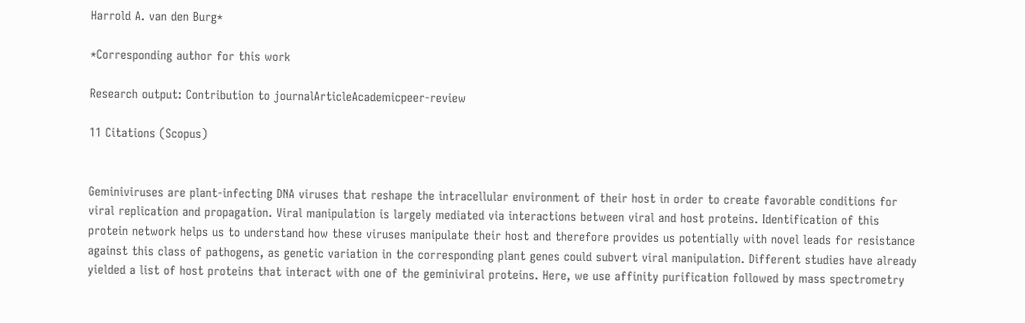Harrold A. van den Burg*

*Corresponding author for this work

Research output: Contribution to journalArticleAcademicpeer-review

11 Citations (Scopus)


Geminiviruses are plant-infecting DNA viruses that reshape the intracellular environment of their host in order to create favorable conditions for viral replication and propagation. Viral manipulation is largely mediated via interactions between viral and host proteins. Identification of this protein network helps us to understand how these viruses manipulate their host and therefore provides us potentially with novel leads for resistance against this class of pathogens, as genetic variation in the corresponding plant genes could subvert viral manipulation. Different studies have already yielded a list of host proteins that interact with one of the geminiviral proteins. Here, we use affinity purification followed by mass spectrometry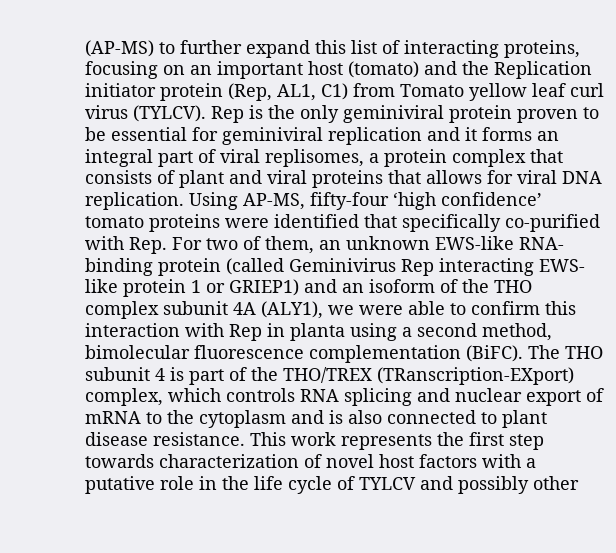(AP-MS) to further expand this list of interacting proteins, focusing on an important host (tomato) and the Replication initiator protein (Rep, AL1, C1) from Tomato yellow leaf curl virus (TYLCV). Rep is the only geminiviral protein proven to be essential for geminiviral replication and it forms an integral part of viral replisomes, a protein complex that consists of plant and viral proteins that allows for viral DNA replication. Using AP-MS, fifty-four ‘high confidence’ tomato proteins were identified that specifically co-purified with Rep. For two of them, an unknown EWS-like RNA-binding protein (called Geminivirus Rep interacting EWS-like protein 1 or GRIEP1) and an isoform of the THO complex subunit 4A (ALY1), we were able to confirm this interaction with Rep in planta using a second method, bimolecular fluorescence complementation (BiFC). The THO subunit 4 is part of the THO/TREX (TRanscription-EXport) complex, which controls RNA splicing and nuclear export of mRNA to the cytoplasm and is also connected to plant disease resistance. This work represents the first step towards characterization of novel host factors with a putative role in the life cycle of TYLCV and possibly other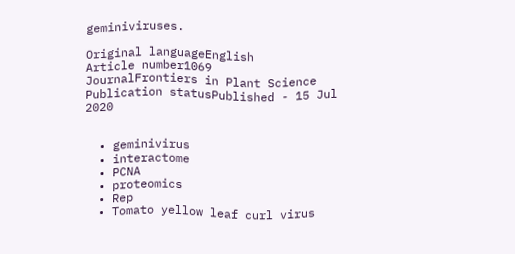geminiviruses.

Original languageEnglish
Article number1069
JournalFrontiers in Plant Science
Publication statusPublished - 15 Jul 2020


  • geminivirus
  • interactome
  • PCNA
  • proteomics
  • Rep
  • Tomato yellow leaf curl virus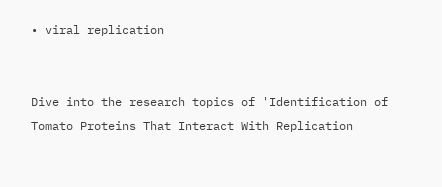• viral replication


Dive into the research topics of 'Identification of Tomato Proteins That Interact With Replication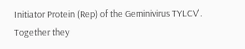Initiator Protein (Rep) of the Geminivirus TYLCV'. Together they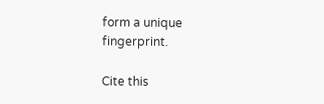form a unique fingerprint.

Cite this